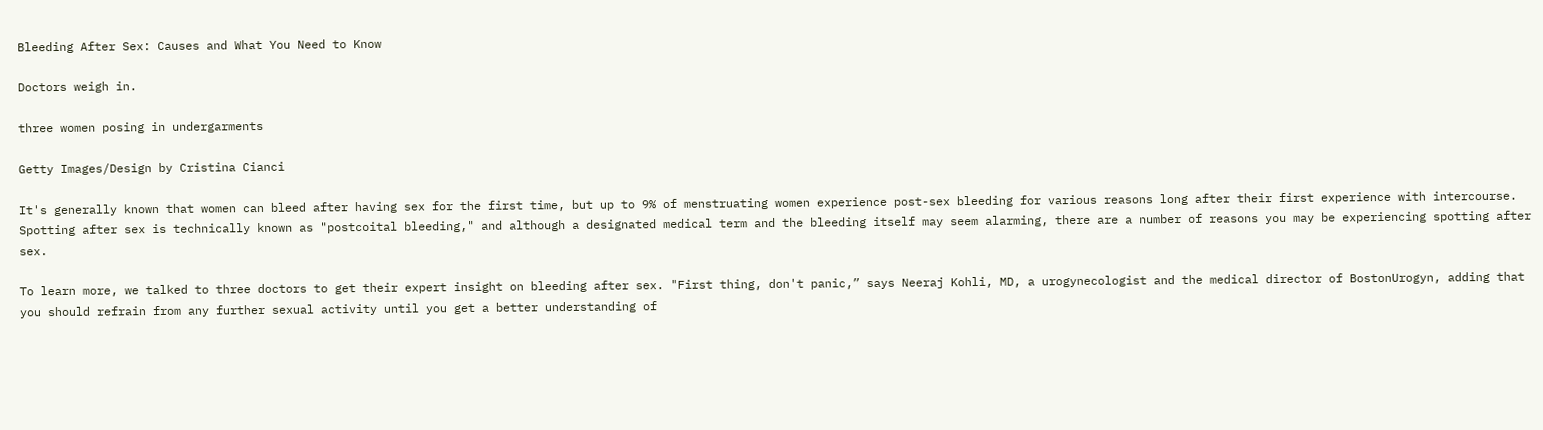Bleeding After Sex: Causes and What You Need to Know

Doctors weigh in.

three women posing in undergarments

Getty Images/Design by Cristina Cianci

It's generally known that women can bleed after having sex for the first time, but up to 9% of menstruating women experience post-sex bleeding for various reasons long after their first experience with intercourse. Spotting after sex is technically known as "postcoital bleeding," and although a designated medical term and the bleeding itself may seem alarming, there are a number of reasons you may be experiencing spotting after sex.

To learn more, we talked to three doctors to get their expert insight on bleeding after sex. "First thing, don't panic,” says Neeraj Kohli, MD, a urogynecologist and the medical director of BostonUrogyn, adding that you should refrain from any further sexual activity until you get a better understanding of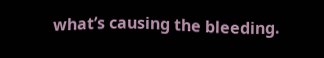what’s causing the bleeding.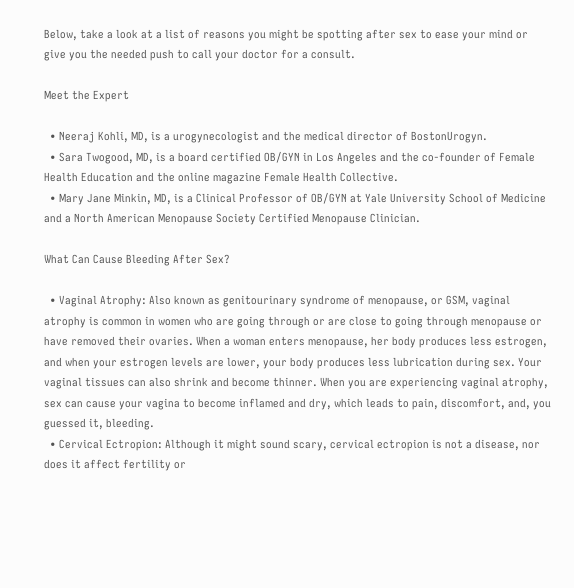Below, take a look at a list of reasons you might be spotting after sex to ease your mind or give you the needed push to call your doctor for a consult.

Meet the Expert

  • Neeraj Kohli, MD, is a urogynecologist and the medical director of BostonUrogyn.
  • Sara Twogood, MD, is a board certified OB/GYN in Los Angeles and the co-founder of Female Health Education and the online magazine Female Health Collective.
  • Mary Jane Minkin, MD, is a Clinical Professor of OB/GYN at Yale University School of Medicine and a North American Menopause Society Certified Menopause Clinician.

What Can Cause Bleeding After Sex?

  • Vaginal Atrophy: Also known as genitourinary syndrome of menopause, or GSM, vaginal atrophy is common in women who are going through or are close to going through menopause or have removed their ovaries. When a woman enters menopause, her body produces less estrogen, and when your estrogen levels are lower, your body produces less lubrication during sex. Your vaginal tissues can also shrink and become thinner. When you are experiencing vaginal atrophy, sex can cause your vagina to become inflamed and dry, which leads to pain, discomfort, and, you guessed it, bleeding.
  • Cervical Ectropion: Although it might sound scary, cervical ectropion is not a disease, nor does it affect fertility or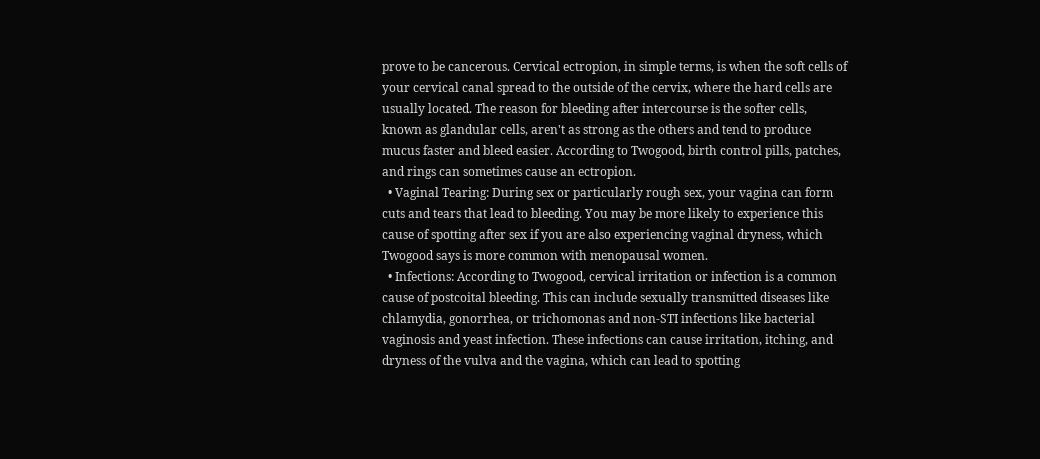prove to be cancerous. Cervical ectropion, in simple terms, is when the soft cells of your cervical canal spread to the outside of the cervix, where the hard cells are usually located. The reason for bleeding after intercourse is the softer cells, known as glandular cells, aren't as strong as the others and tend to produce mucus faster and bleed easier. According to Twogood, birth control pills, patches, and rings can sometimes cause an ectropion.
  • Vaginal Tearing: During sex or particularly rough sex, your vagina can form cuts and tears that lead to bleeding. You may be more likely to experience this cause of spotting after sex if you are also experiencing vaginal dryness, which Twogood says is more common with menopausal women.
  • Infections: According to Twogood, cervical irritation or infection is a common cause of postcoital bleeding. This can include sexually transmitted diseases like chlamydia, gonorrhea, or trichomonas and non-STI infections like bacterial vaginosis and yeast infection. These infections can cause irritation, itching, and dryness of the vulva and the vagina, which can lead to spotting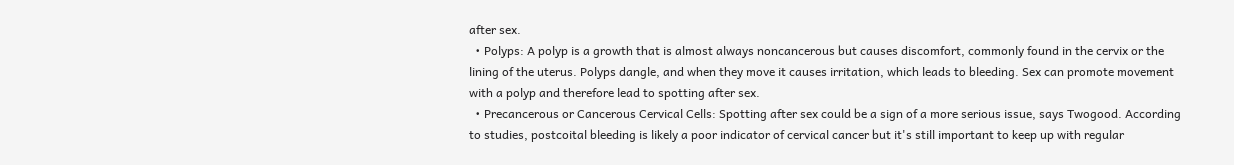after sex.
  • Polyps: A polyp is a growth that is almost always noncancerous but causes discomfort, commonly found in the cervix or the lining of the uterus. Polyps dangle, and when they move it causes irritation, which leads to bleeding. Sex can promote movement with a polyp and therefore lead to spotting after sex.
  • Precancerous or Cancerous Cervical Cells: Spotting after sex could be a sign of a more serious issue, says Twogood. According to studies, postcoital bleeding is likely a poor indicator of cervical cancer but it's still important to keep up with regular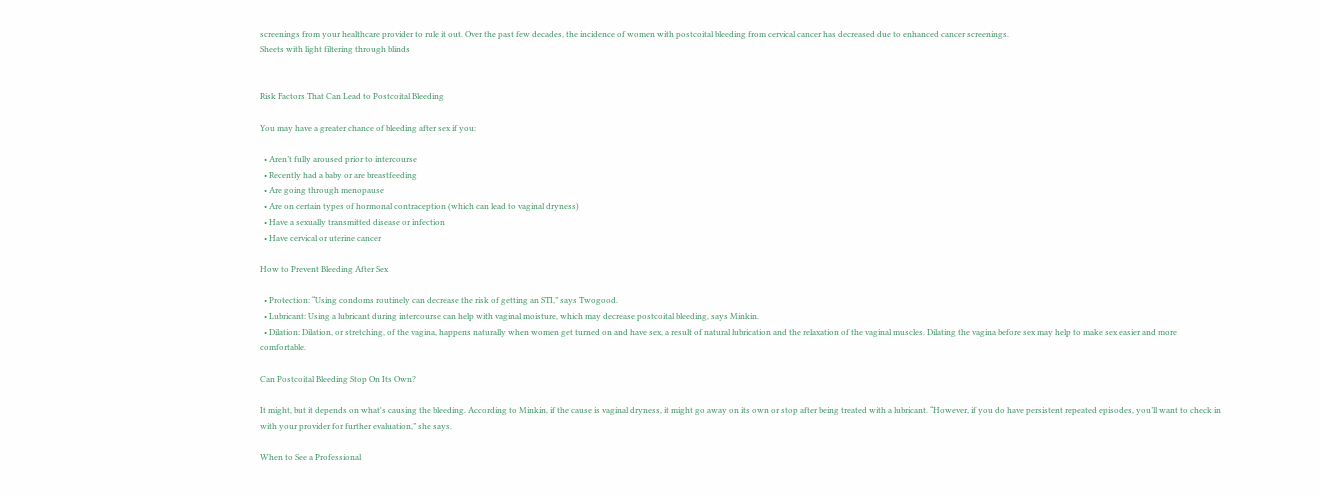screenings from your healthcare provider to rule it out. Over the past few decades, the incidence of women with postcoital bleeding from cervical cancer has decreased due to enhanced cancer screenings.
Sheets with light filtering through blinds


Risk Factors That Can Lead to Postcoital Bleeding

You may have a greater chance of bleeding after sex if you:

  • Aren’t fully aroused prior to intercourse
  • Recently had a baby or are breastfeeding
  • Are going through menopause
  • Are on certain types of hormonal contraception (which can lead to vaginal dryness)
  • Have a sexually transmitted disease or infection
  • Have cervical or uterine cancer

How to Prevent Bleeding After Sex

  • Protection: “Using condoms routinely can decrease the risk of getting an STI,” says Twogood.
  • Lubricant: Using a lubricant during intercourse can help with vaginal moisture, which may decrease postcoital bleeding, says Minkin.
  • Dilation: Dilation, or stretching, of the vagina, happens naturally when women get turned on and have sex, a result of natural lubrication and the relaxation of the vaginal muscles. Dilating the vagina before sex may help to make sex easier and more comfortable.

Can Postcoital Bleeding Stop On Its Own?

It might, but it depends on what's causing the bleeding. According to Minkin, if the cause is vaginal dryness, it might go away on its own or stop after being treated with a lubricant. “However, if you do have persistent repeated episodes, you’ll want to check in with your provider for further evaluation,” she says.

When to See a Professional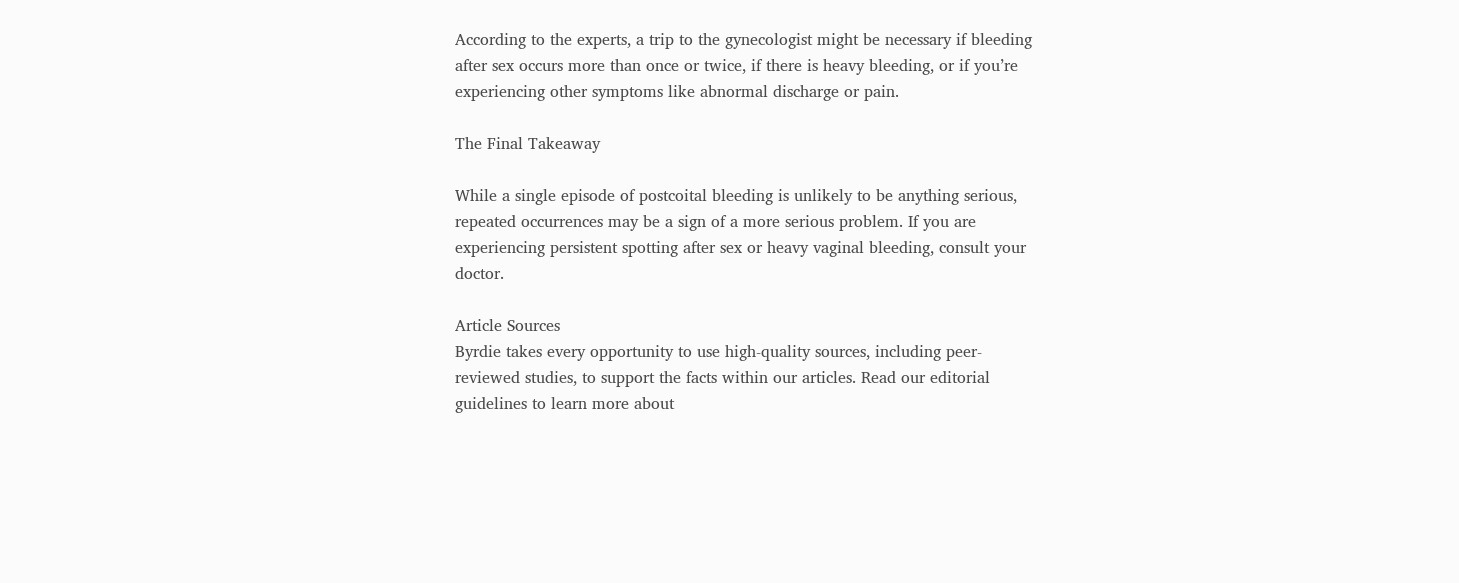According to the experts, a trip to the gynecologist might be necessary if bleeding after sex occurs more than once or twice, if there is heavy bleeding, or if you’re experiencing other symptoms like abnormal discharge or pain.

The Final Takeaway

While a single episode of postcoital bleeding is unlikely to be anything serious, repeated occurrences may be a sign of a more serious problem. If you are experiencing persistent spotting after sex or heavy vaginal bleeding, consult your doctor.

Article Sources
Byrdie takes every opportunity to use high-quality sources, including peer-reviewed studies, to support the facts within our articles. Read our editorial guidelines to learn more about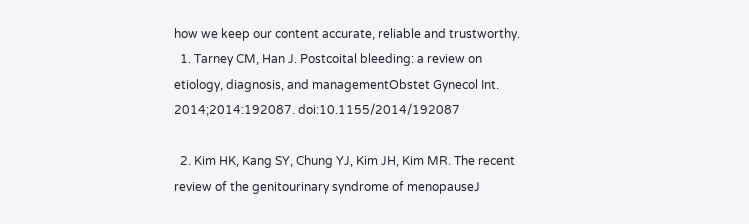how we keep our content accurate, reliable and trustworthy.
  1. Tarney CM, Han J. Postcoital bleeding: a review on etiology, diagnosis, and managementObstet Gynecol Int. 2014;2014:192087. doi:10.1155/2014/192087

  2. Kim HK, Kang SY, Chung YJ, Kim JH, Kim MR. The recent review of the genitourinary syndrome of menopauseJ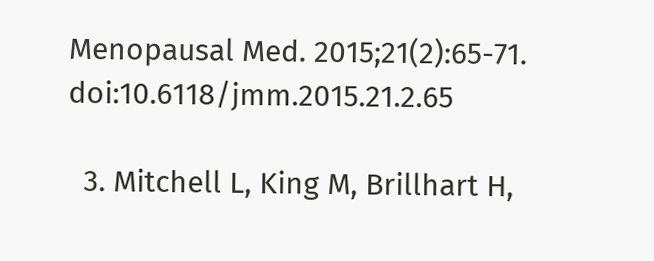Menopausal Med. 2015;21(2):65-71. doi:10.6118/jmm.2015.21.2.65

  3. Mitchell L, King M, Brillhart H,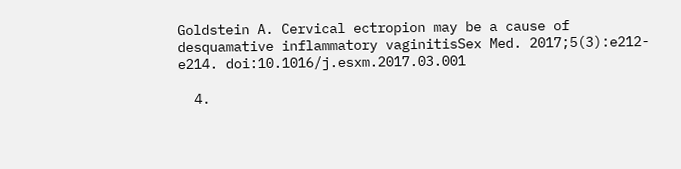Goldstein A. Cervical ectropion may be a cause of desquamative inflammatory vaginitisSex Med. 2017;5(3):e212-e214. doi:10.1016/j.esxm.2017.03.001

  4.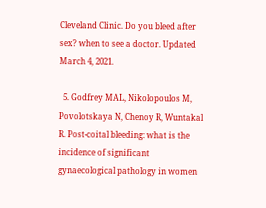Cleveland Clinic. Do you bleed after sex? when to see a doctor. Updated March 4, 2021.

  5. Godfrey MAL, Nikolopoulos M, Povolotskaya N, Chenoy R, Wuntakal R. Post-coital bleeding: what is the incidence of significant gynaecological pathology in women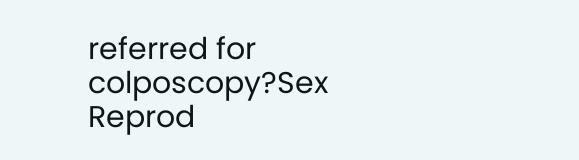referred for colposcopy?Sex Reprod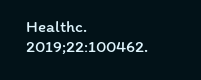Healthc. 2019;22:100462.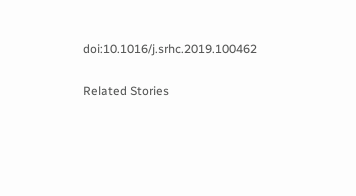doi:10.1016/j.srhc.2019.100462

Related Stories